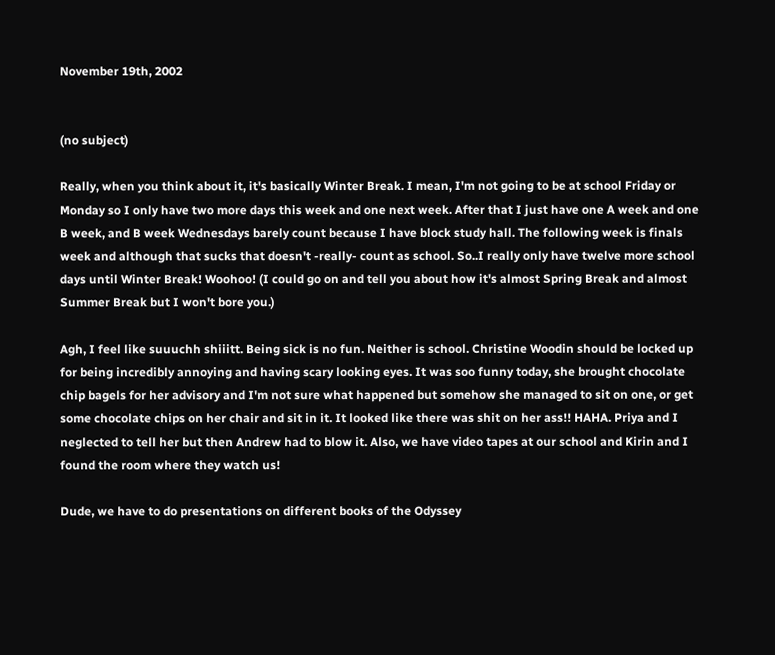November 19th, 2002


(no subject)

Really, when you think about it, it's basically Winter Break. I mean, I'm not going to be at school Friday or Monday so I only have two more days this week and one next week. After that I just have one A week and one B week, and B week Wednesdays barely count because I have block study hall. The following week is finals week and although that sucks that doesn't -really- count as school. So..I really only have twelve more school days until Winter Break! Woohoo! (I could go on and tell you about how it's almost Spring Break and almost Summer Break but I won't bore you.)

Agh, I feel like suuuchh shiiitt. Being sick is no fun. Neither is school. Christine Woodin should be locked up for being incredibly annoying and having scary looking eyes. It was soo funny today, she brought chocolate chip bagels for her advisory and I'm not sure what happened but somehow she managed to sit on one, or get some chocolate chips on her chair and sit in it. It looked like there was shit on her ass!! HAHA. Priya and I neglected to tell her but then Andrew had to blow it. Also, we have video tapes at our school and Kirin and I found the room where they watch us!

Dude, we have to do presentations on different books of the Odyssey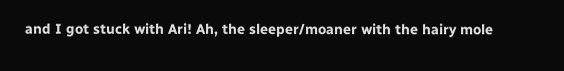and I got stuck with Ari! Ah, the sleeper/moaner with the hairy mole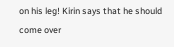on his leg! Kirin says that he should come over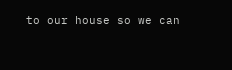to our house so we can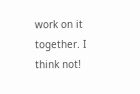work on it together. I think not!